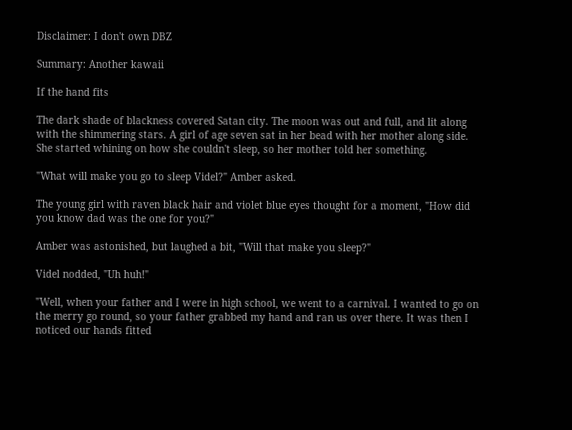Disclaimer: I don't own DBZ

Summary: Another kawaii

If the hand fits

The dark shade of blackness covered Satan city. The moon was out and full, and lit along with the shimmering stars. A girl of age seven sat in her bead with her mother along side. She started whining on how she couldn't sleep, so her mother told her something.

"What will make you go to sleep Videl?" Amber asked.

The young girl with raven black hair and violet blue eyes thought for a moment, "How did you know dad was the one for you?"

Amber was astonished, but laughed a bit, "Will that make you sleep?"

Videl nodded, "Uh huh!"

"Well, when your father and I were in high school, we went to a carnival. I wanted to go on the merry go round, so your father grabbed my hand and ran us over there. It was then I noticed our hands fitted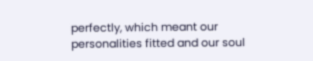perfectly, which meant our personalities fitted and our soul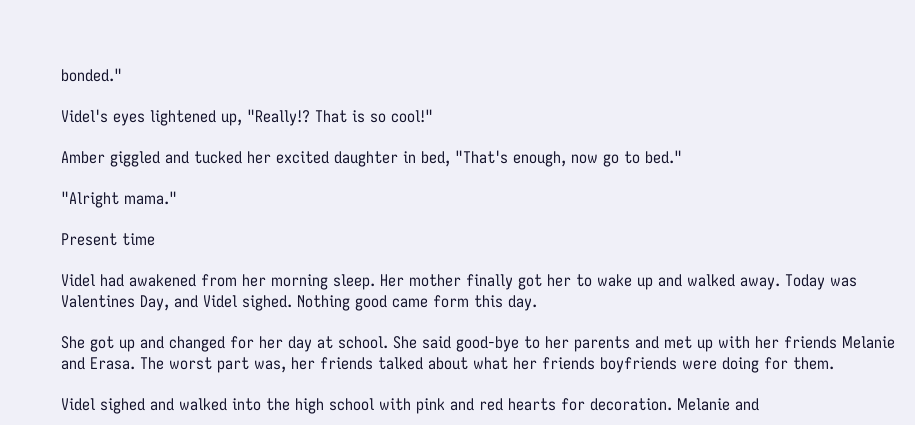bonded."

Videl's eyes lightened up, "Really!? That is so cool!"

Amber giggled and tucked her excited daughter in bed, "That's enough, now go to bed."

"Alright mama."

Present time

Videl had awakened from her morning sleep. Her mother finally got her to wake up and walked away. Today was Valentines Day, and Videl sighed. Nothing good came form this day.

She got up and changed for her day at school. She said good-bye to her parents and met up with her friends Melanie and Erasa. The worst part was, her friends talked about what her friends boyfriends were doing for them.

Videl sighed and walked into the high school with pink and red hearts for decoration. Melanie and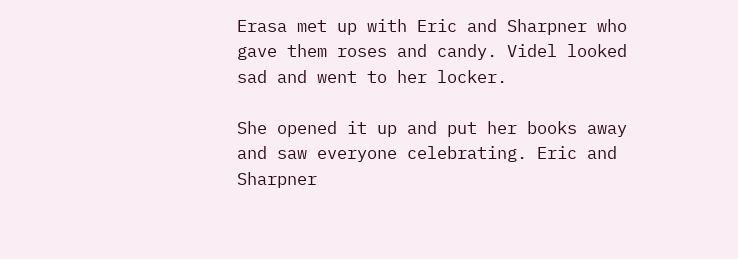Erasa met up with Eric and Sharpner who gave them roses and candy. Videl looked sad and went to her locker.

She opened it up and put her books away and saw everyone celebrating. Eric and Sharpner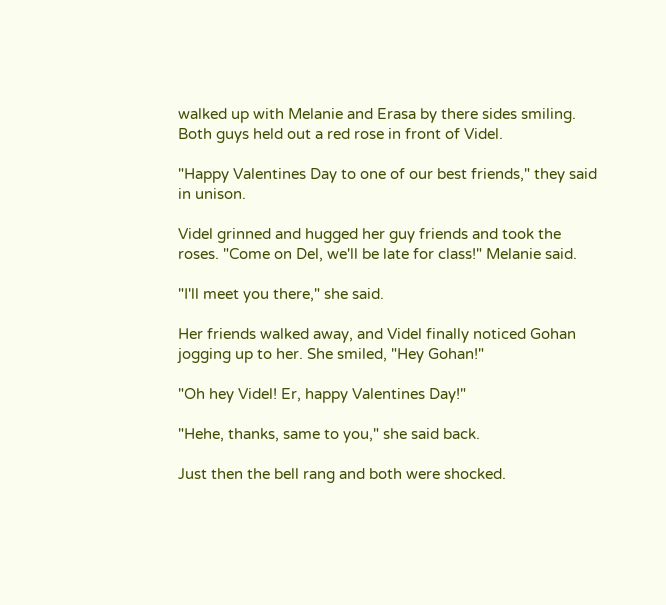walked up with Melanie and Erasa by there sides smiling. Both guys held out a red rose in front of Videl.

"Happy Valentines Day to one of our best friends," they said in unison.

Videl grinned and hugged her guy friends and took the roses. "Come on Del, we'll be late for class!" Melanie said.

"I'll meet you there," she said.

Her friends walked away, and Videl finally noticed Gohan jogging up to her. She smiled, "Hey Gohan!"

"Oh hey Videl! Er, happy Valentines Day!"

"Hehe, thanks, same to you," she said back.

Just then the bell rang and both were shocked.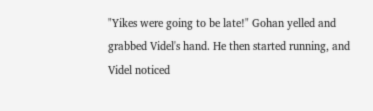"Yikes were going to be late!" Gohan yelled and grabbed Videl's hand. He then started running, and Videl noticed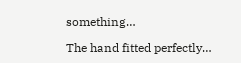something…

The hand fitted perfectly…